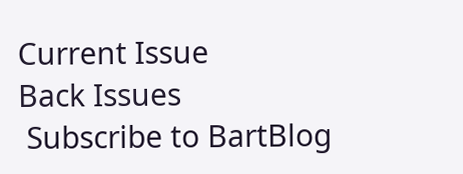Current Issue
Back Issues
 Subscribe to BartBlog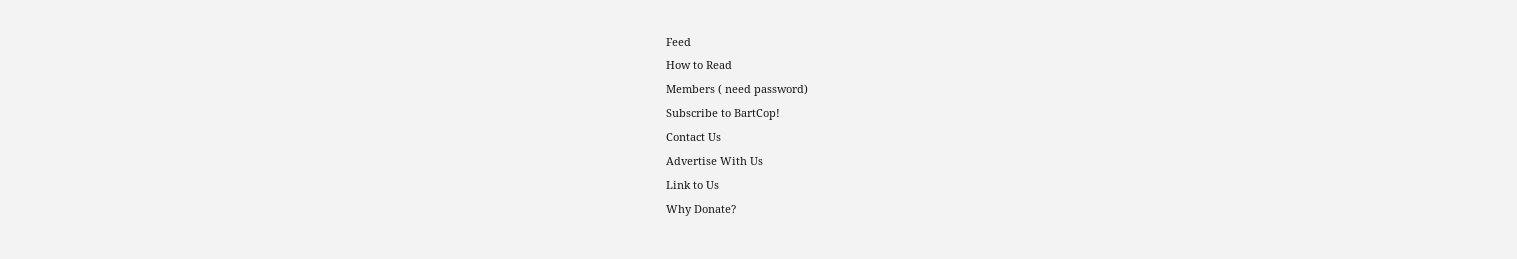Feed
How to Read
Members ( need password)
Subscribe to BartCop!
Contact Us
Advertise With Us
Link to Us
Why Donate?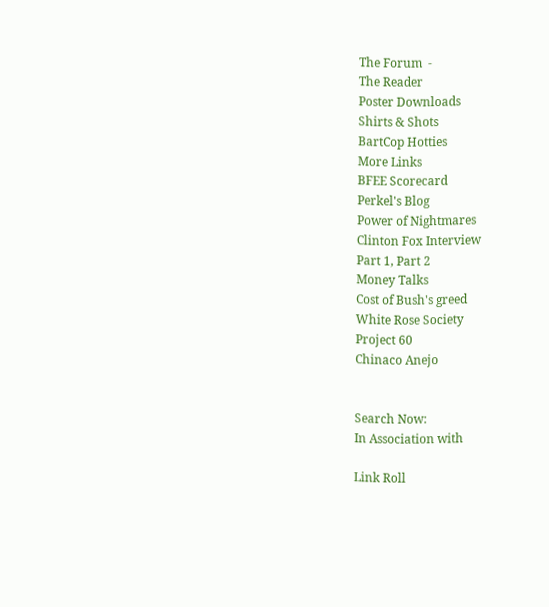The Forum  -
The Reader
Poster Downloads
Shirts & Shots
BartCop Hotties
More Links
BFEE Scorecard
Perkel's Blog
Power of Nightmares
Clinton Fox Interview
Part 1, Part 2
Money Talks
Cost of Bush's greed
White Rose Society
Project 60
Chinaco Anejo


Search Now:
In Association with

Link Roll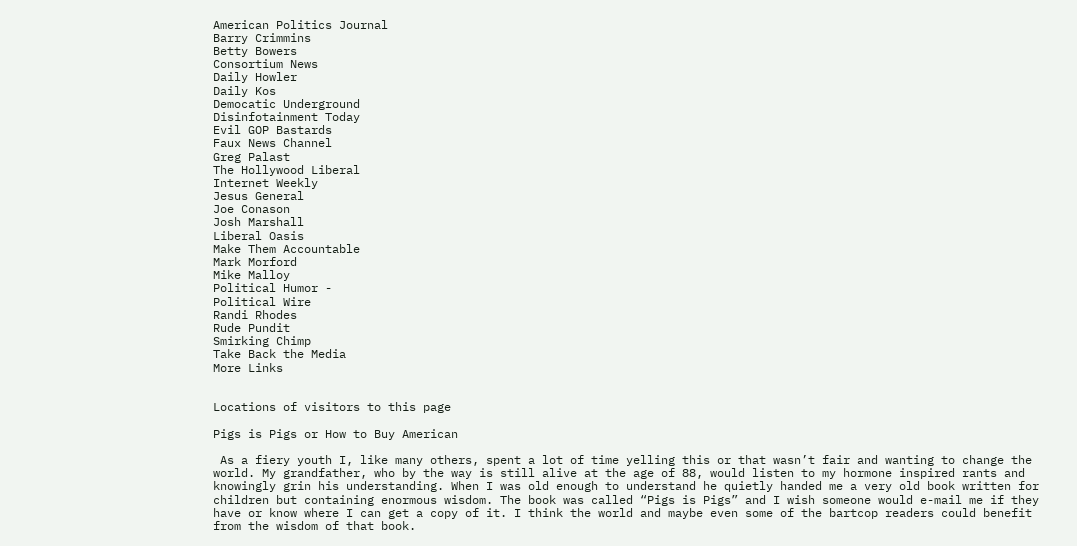American Politics Journal
Barry Crimmins
Betty Bowers
Consortium News
Daily Howler
Daily Kos
Democatic Underground
Disinfotainment Today
Evil GOP Bastards
Faux News Channel
Greg Palast
The Hollywood Liberal
Internet Weekly
Jesus General
Joe Conason
Josh Marshall
Liberal Oasis
Make Them Accountable
Mark Morford
Mike Malloy
Political Humor -
Political Wire
Randi Rhodes
Rude Pundit
Smirking Chimp
Take Back the Media
More Links


Locations of visitors to this page

Pigs is Pigs or How to Buy American

 As a fiery youth I, like many others, spent a lot of time yelling this or that wasn’t fair and wanting to change the world. My grandfather, who by the way is still alive at the age of 88, would listen to my hormone inspired rants and knowingly grin his understanding. When I was old enough to understand he quietly handed me a very old book written for children but containing enormous wisdom. The book was called “Pigs is Pigs” and I wish someone would e-mail me if they have or know where I can get a copy of it. I think the world and maybe even some of the bartcop readers could benefit from the wisdom of that book.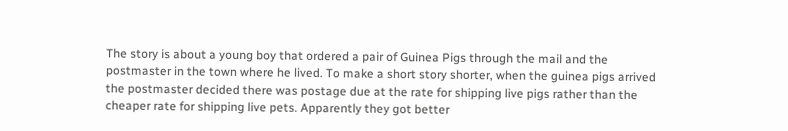The story is about a young boy that ordered a pair of Guinea Pigs through the mail and the postmaster in the town where he lived. To make a short story shorter, when the guinea pigs arrived the postmaster decided there was postage due at the rate for shipping live pigs rather than the cheaper rate for shipping live pets. Apparently they got better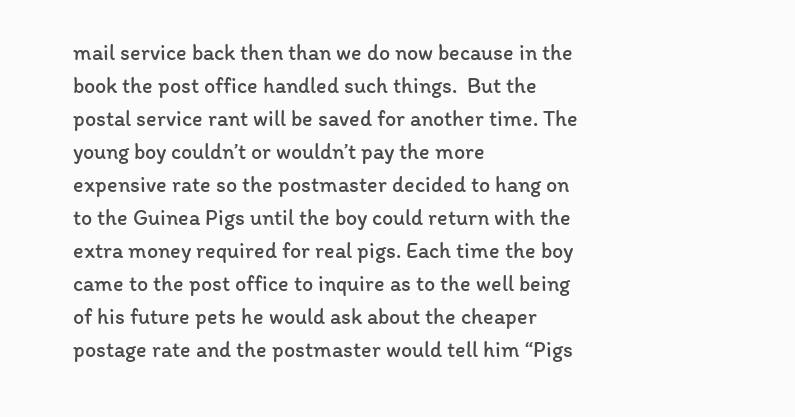mail service back then than we do now because in the book the post office handled such things.  But the postal service rant will be saved for another time. The young boy couldn’t or wouldn’t pay the more expensive rate so the postmaster decided to hang on to the Guinea Pigs until the boy could return with the extra money required for real pigs. Each time the boy came to the post office to inquire as to the well being of his future pets he would ask about the cheaper postage rate and the postmaster would tell him “Pigs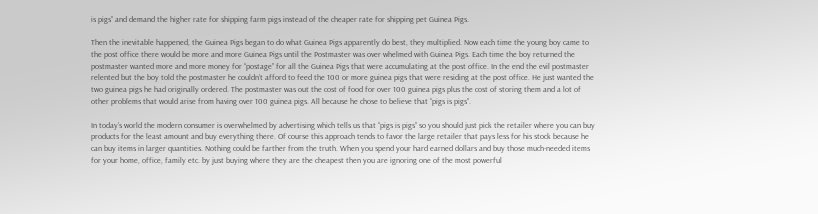is pigs” and demand the higher rate for shipping farm pigs instead of the cheaper rate for shipping pet Guinea Pigs.

Then the inevitable happened, the Guinea Pigs began to do what Guinea Pigs apparently do best, they multiplied. Now each time the young boy came to the post office there would be more and more Guinea Pigs until the Postmaster was over whelmed with Guinea Pigs. Each time the boy returned the postmaster wanted more and more money for “postage” for all the Guinea Pigs that were accumulating at the post office. In the end the evil postmaster relented but the boy told the postmaster he couldn’t afford to feed the 100 or more guinea pigs that were residing at the post office. He just wanted the two guinea pigs he had originally ordered. The postmaster was out the cost of food for over 100 guinea pigs plus the cost of storing them and a lot of other problems that would arise from having over 100 guinea pigs. All because he chose to believe that “pigs is pigs”.

In today’s world the modern consumer is overwhelmed by advertising which tells us that “pigs is pigs” so you should just pick the retailer where you can buy products for the least amount and buy everything there. Of course this approach tends to favor the large retailer that pays less for his stock because he can buy items in larger quantities. Nothing could be farther from the truth. When you spend your hard earned dollars and buy those much-needed items for your home, office, family etc. by just buying where they are the cheapest then you are ignoring one of the most powerful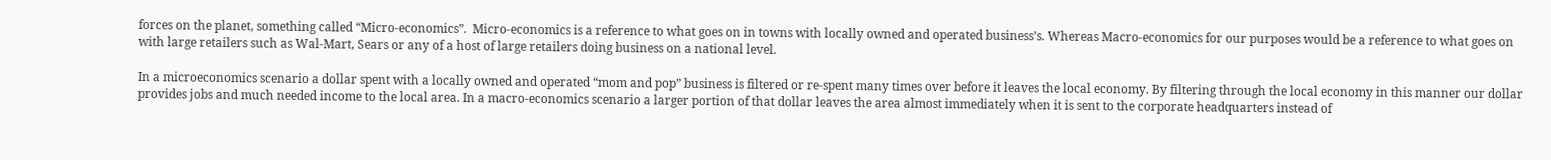forces on the planet, something called “Micro-economics”.  Micro-economics is a reference to what goes on in towns with locally owned and operated business’s. Whereas Macro-economics for our purposes would be a reference to what goes on with large retailers such as Wal-Mart, Sears or any of a host of large retailers doing business on a national level.

In a microeconomics scenario a dollar spent with a locally owned and operated “mom and pop” business is filtered or re-spent many times over before it leaves the local economy. By filtering through the local economy in this manner our dollar provides jobs and much needed income to the local area. In a macro-economics scenario a larger portion of that dollar leaves the area almost immediately when it is sent to the corporate headquarters instead of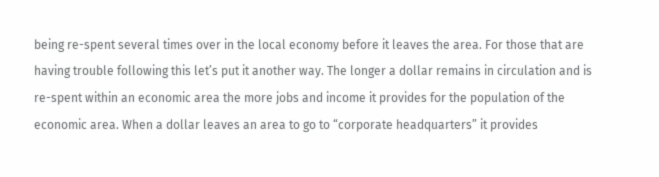being re-spent several times over in the local economy before it leaves the area. For those that are having trouble following this let’s put it another way. The longer a dollar remains in circulation and is re-spent within an economic area the more jobs and income it provides for the population of the economic area. When a dollar leaves an area to go to “corporate headquarters” it provides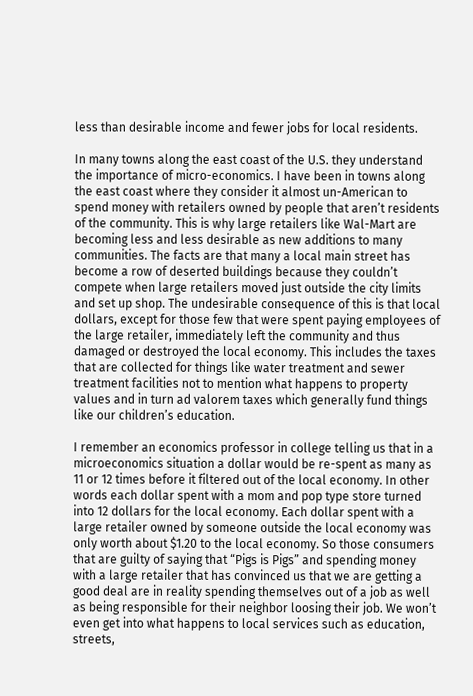less than desirable income and fewer jobs for local residents.

In many towns along the east coast of the U.S. they understand the importance of micro-economics. I have been in towns along the east coast where they consider it almost un-American to spend money with retailers owned by people that aren’t residents of the community. This is why large retailers like Wal-Mart are becoming less and less desirable as new additions to many communities. The facts are that many a local main street has become a row of deserted buildings because they couldn’t compete when large retailers moved just outside the city limits and set up shop. The undesirable consequence of this is that local dollars, except for those few that were spent paying employees of the large retailer, immediately left the community and thus damaged or destroyed the local economy. This includes the taxes that are collected for things like water treatment and sewer treatment facilities not to mention what happens to property values and in turn ad valorem taxes which generally fund things like our children’s education.

I remember an economics professor in college telling us that in a microeconomics situation a dollar would be re-spent as many as 11 or 12 times before it filtered out of the local economy. In other words each dollar spent with a mom and pop type store turned into 12 dollars for the local economy. Each dollar spent with a large retailer owned by someone outside the local economy was only worth about $1.20 to the local economy. So those consumers that are guilty of saying that “Pigs is Pigs” and spending money with a large retailer that has convinced us that we are getting a good deal are in reality spending themselves out of a job as well as being responsible for their neighbor loosing their job. We won’t even get into what happens to local services such as education, streets,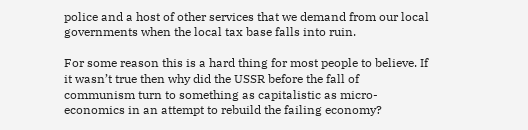police and a host of other services that we demand from our local governments when the local tax base falls into ruin.

For some reason this is a hard thing for most people to believe. If it wasn’t true then why did the USSR before the fall of communism turn to something as capitalistic as micro-economics in an attempt to rebuild the failing economy?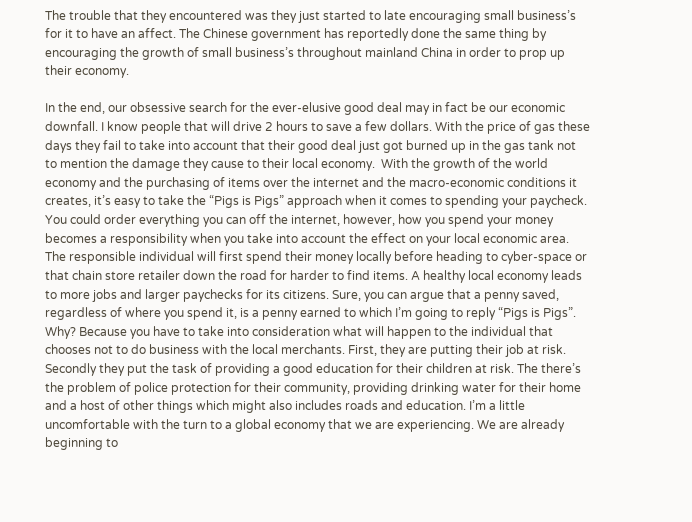The trouble that they encountered was they just started to late encouraging small business’s for it to have an affect. The Chinese government has reportedly done the same thing by encouraging the growth of small business’s throughout mainland China in order to prop up their economy.

In the end, our obsessive search for the ever-elusive good deal may in fact be our economic downfall. I know people that will drive 2 hours to save a few dollars. With the price of gas these days they fail to take into account that their good deal just got burned up in the gas tank not to mention the damage they cause to their local economy.  With the growth of the world economy and the purchasing of items over the internet and the macro-economic conditions it creates, it’s easy to take the “Pigs is Pigs” approach when it comes to spending your paycheck. You could order everything you can off the internet, however, how you spend your money becomes a responsibility when you take into account the effect on your local economic area. The responsible individual will first spend their money locally before heading to cyber-space or that chain store retailer down the road for harder to find items. A healthy local economy leads to more jobs and larger paychecks for its citizens. Sure, you can argue that a penny saved, regardless of where you spend it, is a penny earned to which I’m going to reply “Pigs is Pigs”. Why? Because you have to take into consideration what will happen to the individual that chooses not to do business with the local merchants. First, they are putting their job at risk. Secondly they put the task of providing a good education for their children at risk. The there’s the problem of police protection for their community, providing drinking water for their home and a host of other things which might also includes roads and education. I’m a little uncomfortable with the turn to a global economy that we are experiencing. We are already beginning to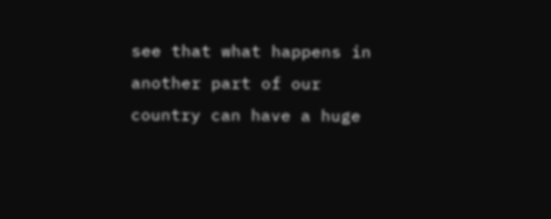see that what happens in another part of our country can have a huge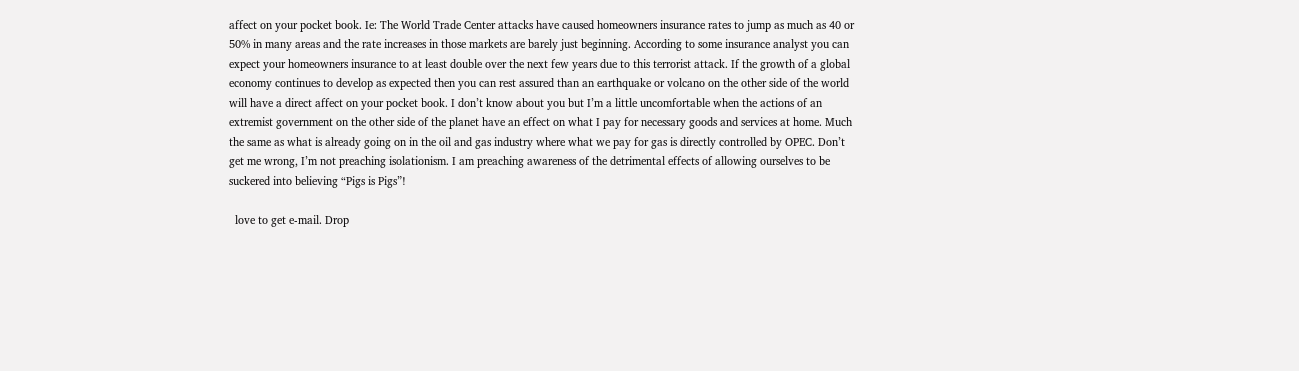affect on your pocket book. Ie: The World Trade Center attacks have caused homeowners insurance rates to jump as much as 40 or 50% in many areas and the rate increases in those markets are barely just beginning. According to some insurance analyst you can expect your homeowners insurance to at least double over the next few years due to this terrorist attack. If the growth of a global economy continues to develop as expected then you can rest assured than an earthquake or volcano on the other side of the world will have a direct affect on your pocket book. I don’t know about you but I’m a little uncomfortable when the actions of an extremist government on the other side of the planet have an effect on what I pay for necessary goods and services at home. Much the same as what is already going on in the oil and gas industry where what we pay for gas is directly controlled by OPEC. Don’t get me wrong, I’m not preaching isolationism. I am preaching awareness of the detrimental effects of allowing ourselves to be suckered into believing “Pigs is Pigs”!

  love to get e-mail. Drop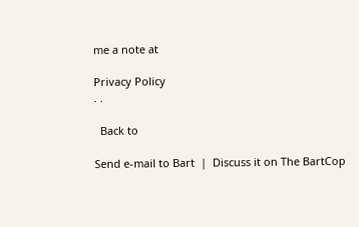me a note at

Privacy Policy
. .

  Back to

Send e-mail to Bart  |  Discuss it on The BartCop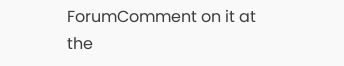ForumComment on it at the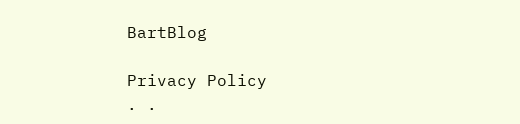BartBlog

Privacy Policy
. .